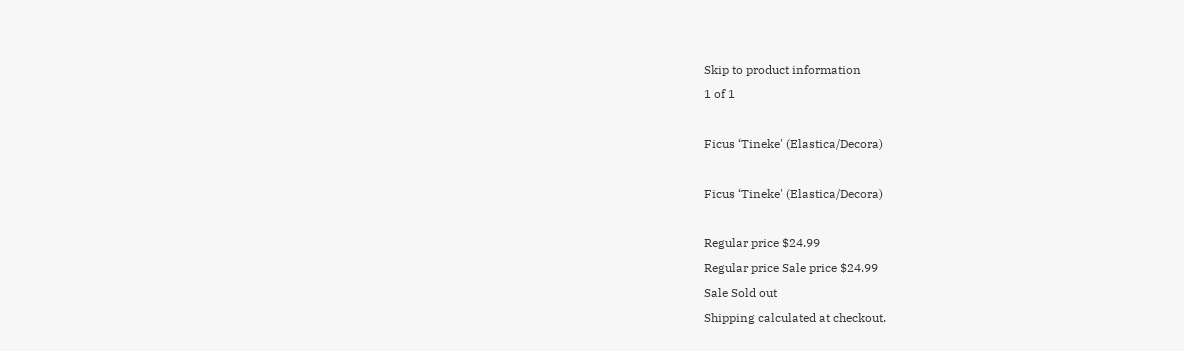Skip to product information
1 of 1

Ficus ‘Tineke' (Elastica/Decora)

Ficus ‘Tineke' (Elastica/Decora)

Regular price $24.99
Regular price Sale price $24.99
Sale Sold out
Shipping calculated at checkout.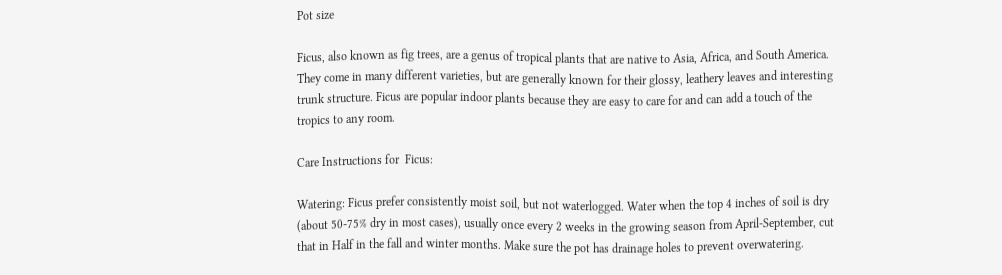Pot size

Ficus, also known as fig trees, are a genus of tropical plants that are native to Asia, Africa, and South America. They come in many different varieties, but are generally known for their glossy, leathery leaves and interesting trunk structure. Ficus are popular indoor plants because they are easy to care for and can add a touch of the tropics to any room.

Care Instructions for  Ficus:

Watering: Ficus prefer consistently moist soil, but not waterlogged. Water when the top 4 inches of soil is dry (about 50-75% dry in most cases), usually once every 2 weeks in the growing season from April-September, cut that in Half in the fall and winter months. Make sure the pot has drainage holes to prevent overwatering.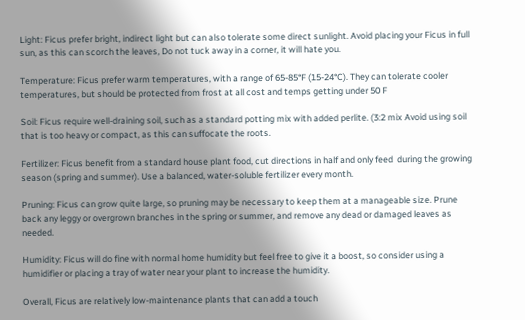Light: Ficus prefer bright, indirect light but can also tolerate some direct sunlight. Avoid placing your Ficus in full sun, as this can scorch the leaves, Do not tuck away in a corner, it will hate you.

Temperature: Ficus prefer warm temperatures, with a range of 65-85°F (15-24°C). They can tolerate cooler temperatures, but should be protected from frost at all cost and temps getting under 50 F

Soil: Ficus require well-draining soil, such as a standard potting mix with added perlite. (3:2 mix Avoid using soil that is too heavy or compact, as this can suffocate the roots.

Fertilizer: Ficus benefit from a standard house plant food, cut directions in half and only feed  during the growing season (spring and summer). Use a balanced, water-soluble fertilizer every month.

Pruning: Ficus can grow quite large, so pruning may be necessary to keep them at a manageable size. Prune back any leggy or overgrown branches in the spring or summer, and remove any dead or damaged leaves as needed.

Humidity: Ficus will do fine with normal home humidity but feel free to give it a boost, so consider using a humidifier or placing a tray of water near your plant to increase the humidity.

Overall, Ficus are relatively low-maintenance plants that can add a touch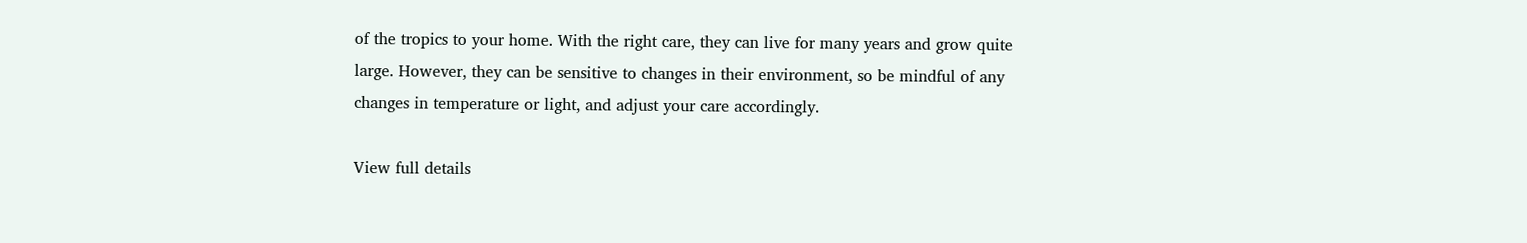of the tropics to your home. With the right care, they can live for many years and grow quite large. However, they can be sensitive to changes in their environment, so be mindful of any changes in temperature or light, and adjust your care accordingly.

View full details